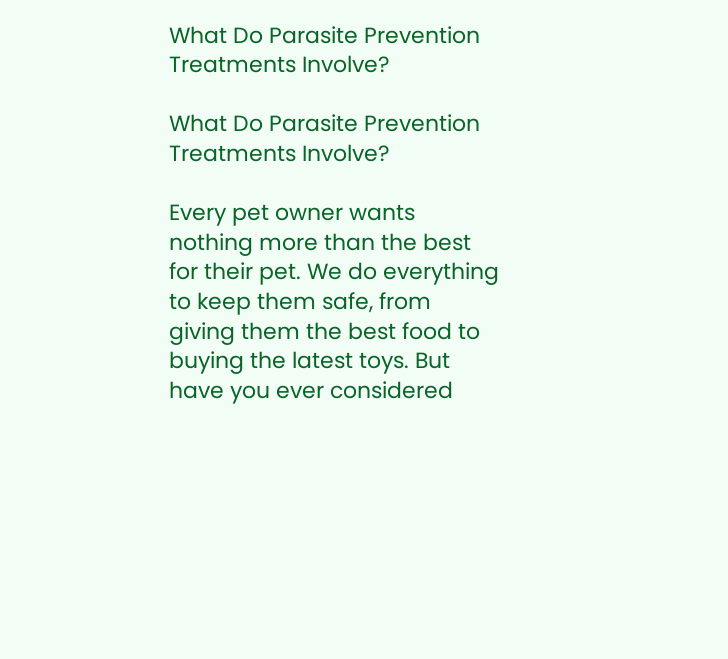What Do Parasite Prevention Treatments Involve?

What Do Parasite Prevention Treatments Involve?

Every pet owner wants nothing more than the best for their pet. We do everything to keep them safe, from giving them the best food to buying the latest toys. But have you ever considered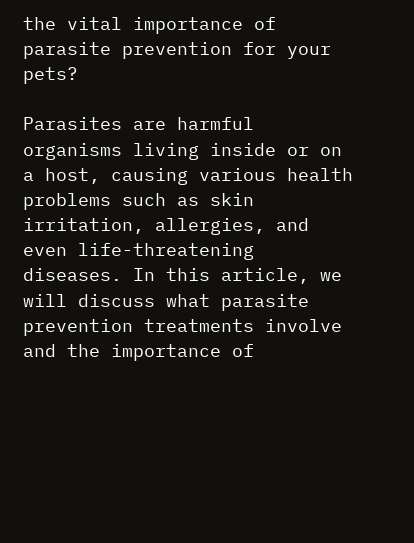the vital importance of parasite prevention for your pets?

Parasites are harmful organisms living inside or on a host, causing various health problems such as skin irritation, allergies, and even life-threatening diseases. In this article, we will discuss what parasite prevention treatments involve and the importance of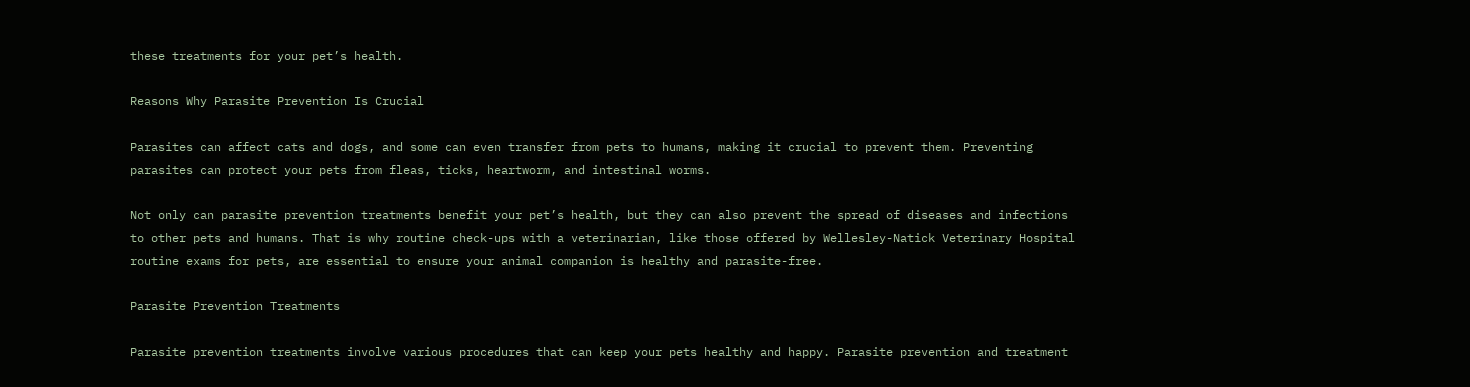these treatments for your pet’s health.

Reasons Why Parasite Prevention Is Crucial

Parasites can affect cats and dogs, and some can even transfer from pets to humans, making it crucial to prevent them. Preventing parasites can protect your pets from fleas, ticks, heartworm, and intestinal worms.

Not only can parasite prevention treatments benefit your pet’s health, but they can also prevent the spread of diseases and infections to other pets and humans. That is why routine check-ups with a veterinarian, like those offered by Wellesley-Natick Veterinary Hospital routine exams for pets, are essential to ensure your animal companion is healthy and parasite-free.

Parasite Prevention Treatments

Parasite prevention treatments involve various procedures that can keep your pets healthy and happy. Parasite prevention and treatment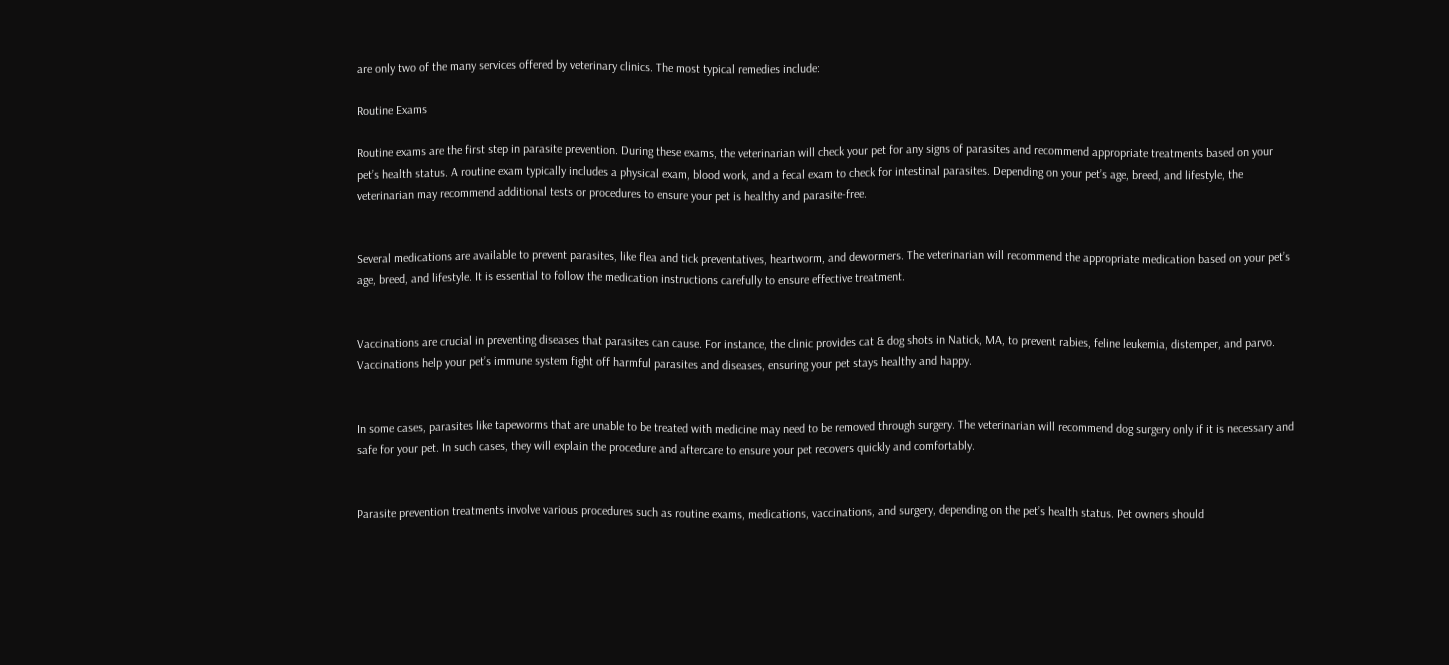are only two of the many services offered by veterinary clinics. The most typical remedies include:

Routine Exams

Routine exams are the first step in parasite prevention. During these exams, the veterinarian will check your pet for any signs of parasites and recommend appropriate treatments based on your pet’s health status. A routine exam typically includes a physical exam, blood work, and a fecal exam to check for intestinal parasites. Depending on your pet’s age, breed, and lifestyle, the veterinarian may recommend additional tests or procedures to ensure your pet is healthy and parasite-free.


Several medications are available to prevent parasites, like flea and tick preventatives, heartworm, and dewormers. The veterinarian will recommend the appropriate medication based on your pet’s age, breed, and lifestyle. It is essential to follow the medication instructions carefully to ensure effective treatment.


Vaccinations are crucial in preventing diseases that parasites can cause. For instance, the clinic provides cat & dog shots in Natick, MA, to prevent rabies, feline leukemia, distemper, and parvo. Vaccinations help your pet’s immune system fight off harmful parasites and diseases, ensuring your pet stays healthy and happy.


In some cases, parasites like tapeworms that are unable to be treated with medicine may need to be removed through surgery. The veterinarian will recommend dog surgery only if it is necessary and safe for your pet. In such cases, they will explain the procedure and aftercare to ensure your pet recovers quickly and comfortably.


Parasite prevention treatments involve various procedures such as routine exams, medications, vaccinations, and surgery, depending on the pet’s health status. Pet owners should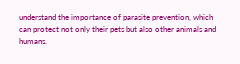understand the importance of parasite prevention, which can protect not only their pets but also other animals and humans.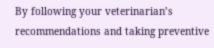By following your veterinarian’s recommendations and taking preventive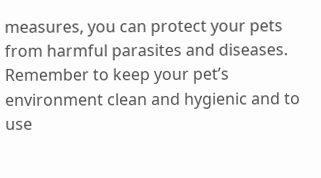measures, you can protect your pets from harmful parasites and diseases. Remember to keep your pet’s environment clean and hygienic and to use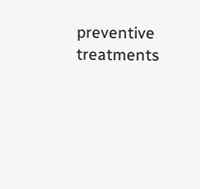preventive treatments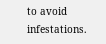to avoid infestations.